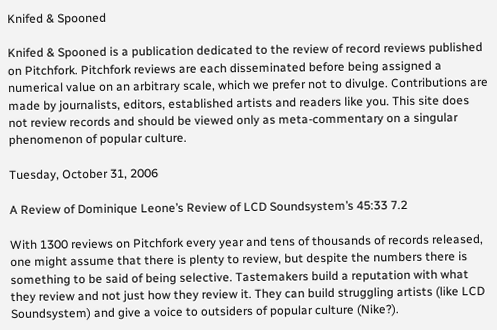Knifed & Spooned

Knifed & Spooned is a publication dedicated to the review of record reviews published on Pitchfork. Pitchfork reviews are each disseminated before being assigned a numerical value on an arbitrary scale, which we prefer not to divulge. Contributions are made by journalists, editors, established artists and readers like you. This site does not review records and should be viewed only as meta-commentary on a singular phenomenon of popular culture.

Tuesday, October 31, 2006

A Review of Dominique Leone’s Review of LCD Soundsystem’s 45:33 7.2

With 1300 reviews on Pitchfork every year and tens of thousands of records released, one might assume that there is plenty to review, but despite the numbers there is something to be said of being selective. Tastemakers build a reputation with what they review and not just how they review it. They can build struggling artists (like LCD Soundsystem) and give a voice to outsiders of popular culture (Nike?).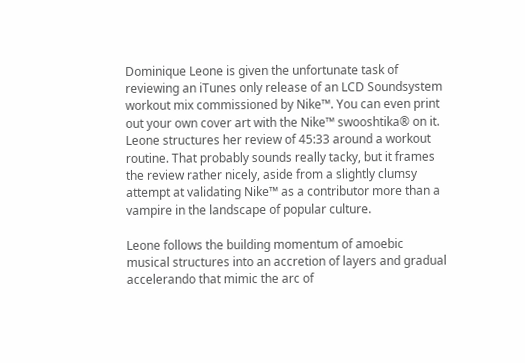Dominique Leone is given the unfortunate task of reviewing an iTunes only release of an LCD Soundsystem workout mix commissioned by Nike™. You can even print out your own cover art with the Nike™ swooshtika® on it. Leone structures her review of 45:33 around a workout routine. That probably sounds really tacky, but it frames the review rather nicely, aside from a slightly clumsy attempt at validating Nike™ as a contributor more than a vampire in the landscape of popular culture.

Leone follows the building momentum of amoebic musical structures into an accretion of layers and gradual accelerando that mimic the arc of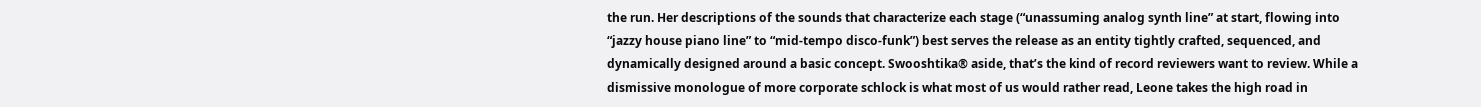the run. Her descriptions of the sounds that characterize each stage (“unassuming analog synth line” at start, flowing into “jazzy house piano line” to “mid-tempo disco-funk”) best serves the release as an entity tightly crafted, sequenced, and dynamically designed around a basic concept. Swooshtika® aside, that’s the kind of record reviewers want to review. While a dismissive monologue of more corporate schlock is what most of us would rather read, Leone takes the high road in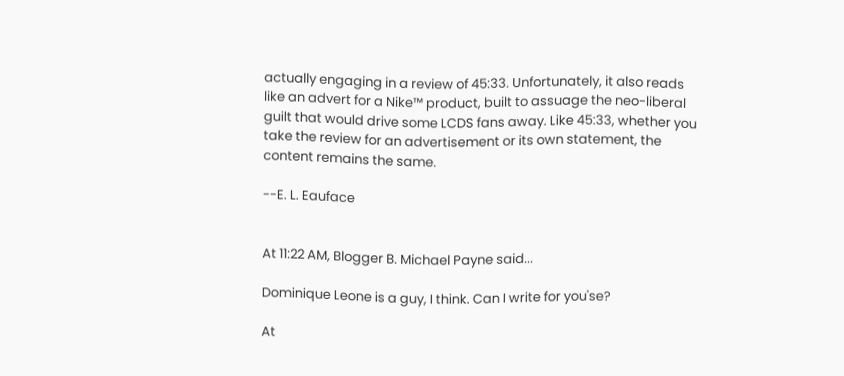actually engaging in a review of 45:33. Unfortunately, it also reads like an advert for a Nike™ product, built to assuage the neo-liberal guilt that would drive some LCDS fans away. Like 45:33, whether you take the review for an advertisement or its own statement, the content remains the same.

--E. L. Eauface


At 11:22 AM, Blogger B. Michael Payne said...

Dominique Leone is a guy, I think. Can I write for you'se?

At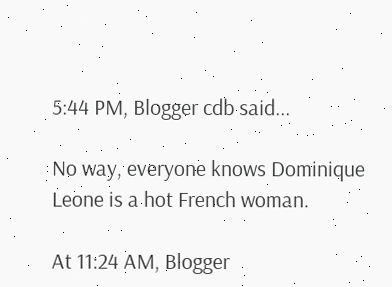5:44 PM, Blogger cdb said...

No way, everyone knows Dominique Leone is a hot French woman.

At 11:24 AM, Blogger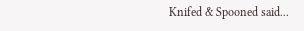Knifed & Spooned said...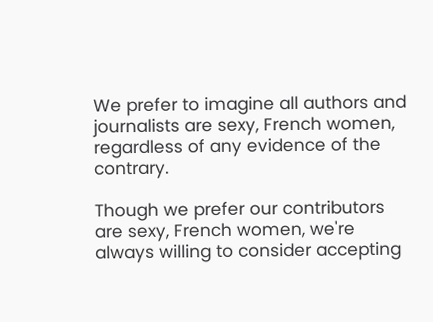We prefer to imagine all authors and journalists are sexy, French women, regardless of any evidence of the contrary.

Though we prefer our contributors are sexy, French women, we're always willing to consider accepting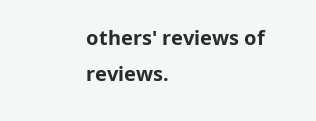others' reviews of reviews.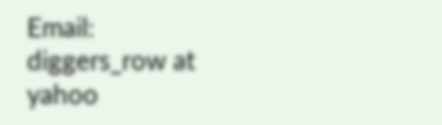Email: diggers_row at yahoo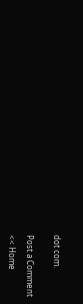dot com.


Post a Comment

<< Home